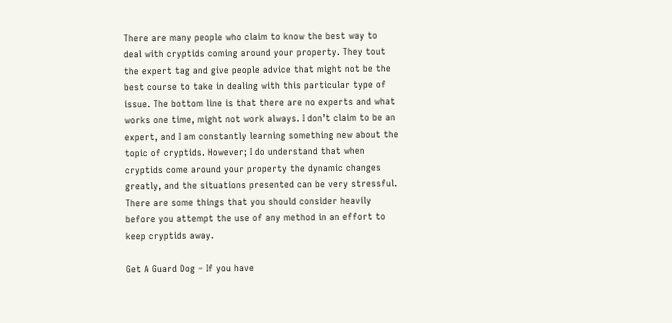There are many people who claim to know the best way to deal with cryptids coming around your property. They tout the expert tag and give people advice that might not be the best course to take in dealing with this particular type of issue. The bottom line is that there are no experts and what works one time, might not work always. I don’t claim to be an expert, and I am constantly learning something new about the topic of cryptids. However; I do understand that when cryptids come around your property the dynamic changes greatly, and the situations presented can be very stressful. There are some things that you should consider heavily before you attempt the use of any method in an effort to keep cryptids away.

Get A Guard Dog – If you have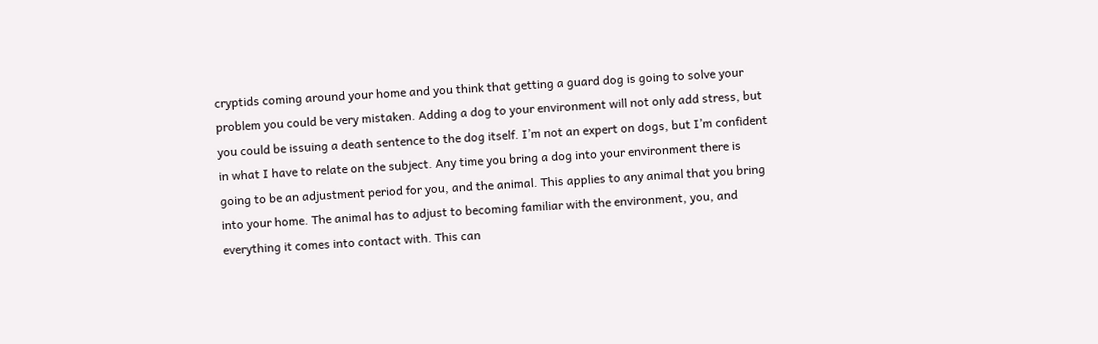cryptids coming around your home and you think that getting a guard dog is going to solve your problem you could be very mistaken. Adding a dog to your environment will not only add stress, but you could be issuing a death sentence to the dog itself. I’m not an expert on dogs, but I’m confident in what I have to relate on the subject. Any time you bring a dog into your environment there is going to be an adjustment period for you, and the animal. This applies to any animal that you bring into your home. The animal has to adjust to becoming familiar with the environment, you, and everything it comes into contact with. This can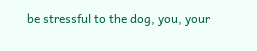be stressful to the dog, you, your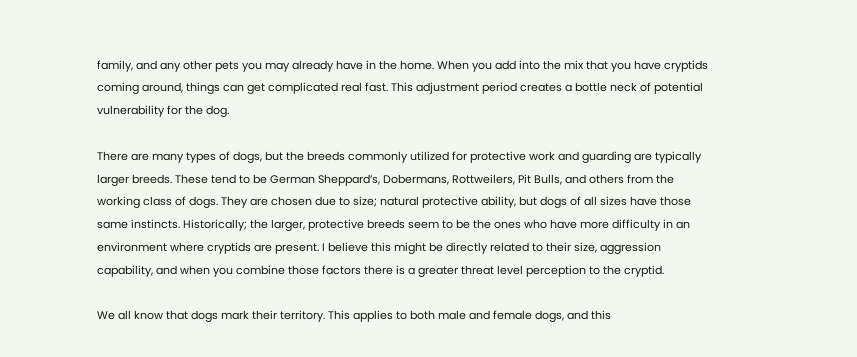family, and any other pets you may already have in the home. When you add into the mix that you have cryptids coming around, things can get complicated real fast. This adjustment period creates a bottle neck of potential vulnerability for the dog.

There are many types of dogs, but the breeds commonly utilized for protective work and guarding are typically larger breeds. These tend to be German Sheppard’s, Dobermans, Rottweilers, Pit Bulls, and others from the working class of dogs. They are chosen due to size; natural protective ability, but dogs of all sizes have those same instincts. Historically; the larger, protective breeds seem to be the ones who have more difficulty in an environment where cryptids are present. I believe this might be directly related to their size, aggression capability, and when you combine those factors there is a greater threat level perception to the cryptid.

We all know that dogs mark their territory. This applies to both male and female dogs, and this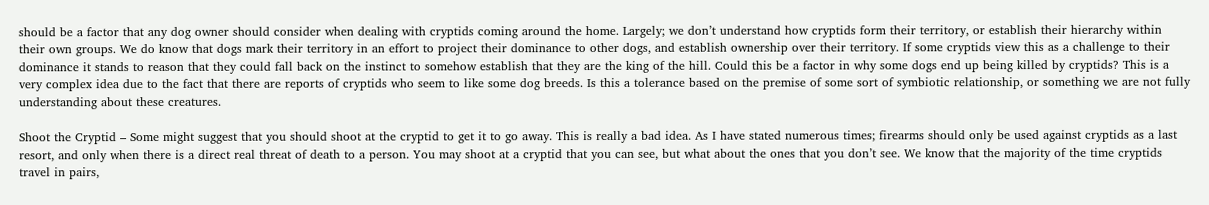should be a factor that any dog owner should consider when dealing with cryptids coming around the home. Largely; we don’t understand how cryptids form their territory, or establish their hierarchy within their own groups. We do know that dogs mark their territory in an effort to project their dominance to other dogs, and establish ownership over their territory. If some cryptids view this as a challenge to their dominance it stands to reason that they could fall back on the instinct to somehow establish that they are the king of the hill. Could this be a factor in why some dogs end up being killed by cryptids? This is a very complex idea due to the fact that there are reports of cryptids who seem to like some dog breeds. Is this a tolerance based on the premise of some sort of symbiotic relationship, or something we are not fully understanding about these creatures.

Shoot the Cryptid – Some might suggest that you should shoot at the cryptid to get it to go away. This is really a bad idea. As I have stated numerous times; firearms should only be used against cryptids as a last resort, and only when there is a direct real threat of death to a person. You may shoot at a cryptid that you can see, but what about the ones that you don’t see. We know that the majority of the time cryptids travel in pairs,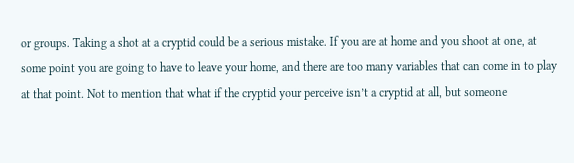or groups. Taking a shot at a cryptid could be a serious mistake. If you are at home and you shoot at one, at some point you are going to have to leave your home, and there are too many variables that can come in to play at that point. Not to mention that what if the cryptid your perceive isn’t a cryptid at all, but someone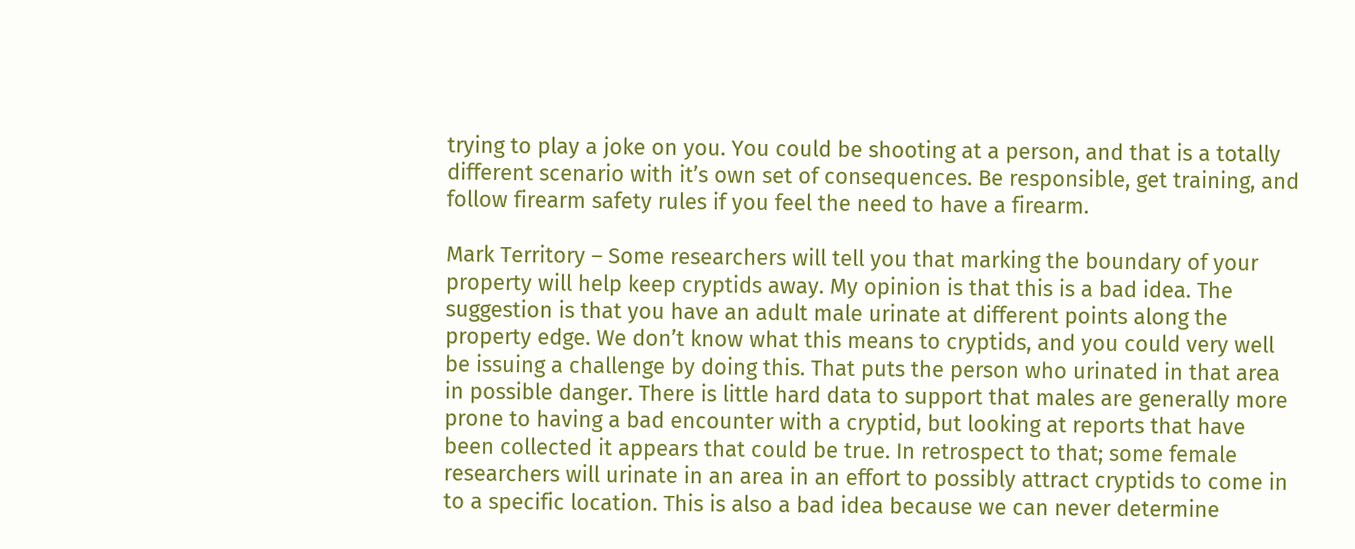trying to play a joke on you. You could be shooting at a person, and that is a totally different scenario with it’s own set of consequences. Be responsible, get training, and follow firearm safety rules if you feel the need to have a firearm.

Mark Territory – Some researchers will tell you that marking the boundary of your property will help keep cryptids away. My opinion is that this is a bad idea. The suggestion is that you have an adult male urinate at different points along the property edge. We don’t know what this means to cryptids, and you could very well be issuing a challenge by doing this. That puts the person who urinated in that area in possible danger. There is little hard data to support that males are generally more prone to having a bad encounter with a cryptid, but looking at reports that have been collected it appears that could be true. In retrospect to that; some female researchers will urinate in an area in an effort to possibly attract cryptids to come in to a specific location. This is also a bad idea because we can never determine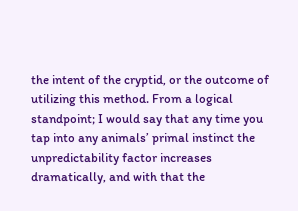the intent of the cryptid, or the outcome of utilizing this method. From a logical standpoint; I would say that any time you tap into any animals’ primal instinct the unpredictability factor increases dramatically, and with that the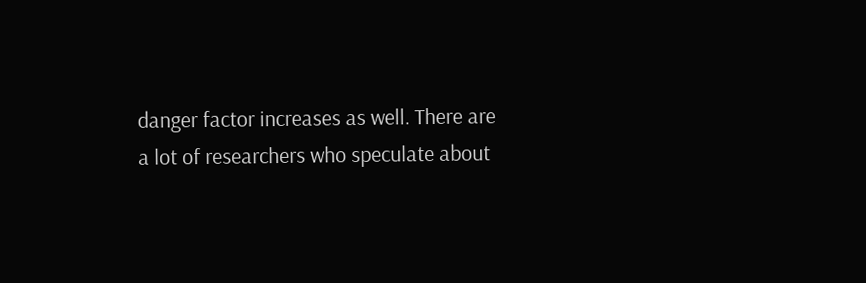danger factor increases as well. There are a lot of researchers who speculate about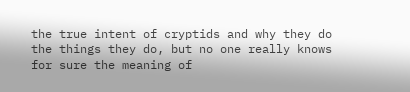the true intent of cryptids and why they do the things they do, but no one really knows for sure the meaning of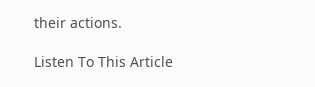their actions.

Listen To This Article